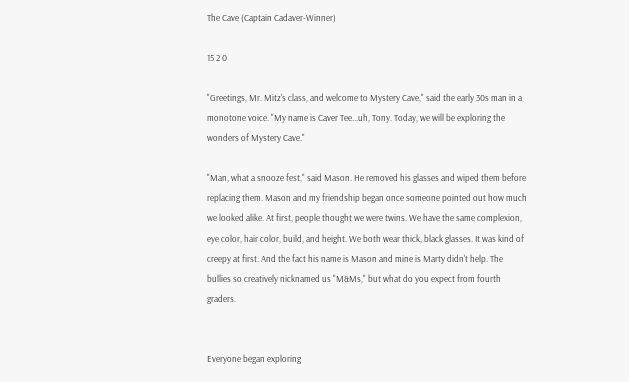The Cave (Captain Cadaver-Winner)

15 2 0

"Greetings, Mr. Mitz's class, and welcome to Mystery Cave," said the early 30s man in a monotone voice. "My name is Caver Tee...uh, Tony. Today, we will be exploring the wonders of Mystery Cave."

"Man, what a snooze fest," said Mason. He removed his glasses and wiped them before replacing them. Mason and my friendship began once someone pointed out how much we looked alike. At first, people thought we were twins. We have the same complexion, eye color, hair color, build, and height. We both wear thick, black glasses. It was kind of creepy at first. And the fact his name is Mason and mine is Marty didn't help. The bullies so creatively nicknamed us "M&Ms," but what do you expect from fourth graders.


Everyone began exploring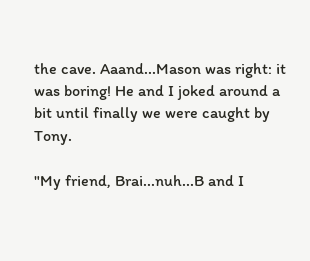the cave. Aaand...Mason was right: it was boring! He and I joked around a bit until finally we were caught by Tony.

"My friend, Brai...nuh...B and I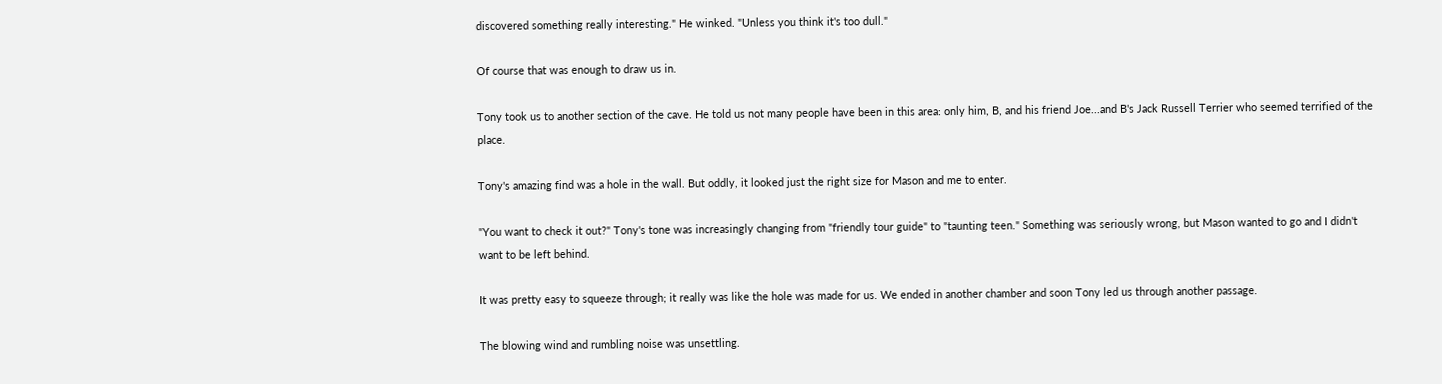discovered something really interesting." He winked. "Unless you think it's too dull."

Of course that was enough to draw us in.

Tony took us to another section of the cave. He told us not many people have been in this area: only him, B, and his friend Joe...and B's Jack Russell Terrier who seemed terrified of the place.

Tony's amazing find was a hole in the wall. But oddly, it looked just the right size for Mason and me to enter.

"You want to check it out?" Tony's tone was increasingly changing from "friendly tour guide" to "taunting teen." Something was seriously wrong, but Mason wanted to go and I didn't want to be left behind.

It was pretty easy to squeeze through; it really was like the hole was made for us. We ended in another chamber and soon Tony led us through another passage.

The blowing wind and rumbling noise was unsettling.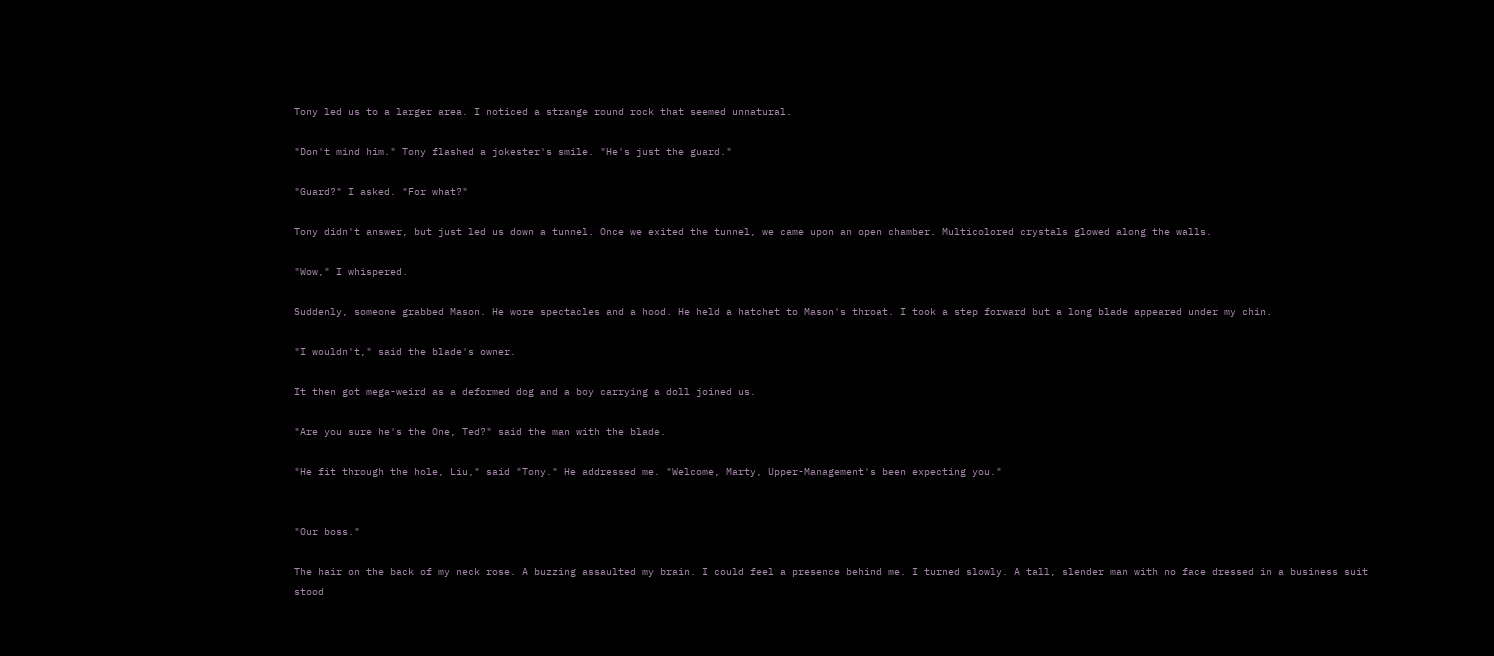Tony led us to a larger area. I noticed a strange round rock that seemed unnatural.

"Don't mind him." Tony flashed a jokester's smile. "He's just the guard."

"Guard?" I asked. "For what?"

Tony didn't answer, but just led us down a tunnel. Once we exited the tunnel, we came upon an open chamber. Multicolored crystals glowed along the walls.

"Wow," I whispered.

Suddenly, someone grabbed Mason. He wore spectacles and a hood. He held a hatchet to Mason's throat. I took a step forward but a long blade appeared under my chin.

"I wouldn't," said the blade's owner.

It then got mega-weird as a deformed dog and a boy carrying a doll joined us.

"Are you sure he's the One, Ted?" said the man with the blade.

"He fit through the hole, Liu," said "Tony." He addressed me. "Welcome, Marty, Upper-Management's been expecting you."


"Our boss."

The hair on the back of my neck rose. A buzzing assaulted my brain. I could feel a presence behind me. I turned slowly. A tall, slender man with no face dressed in a business suit stood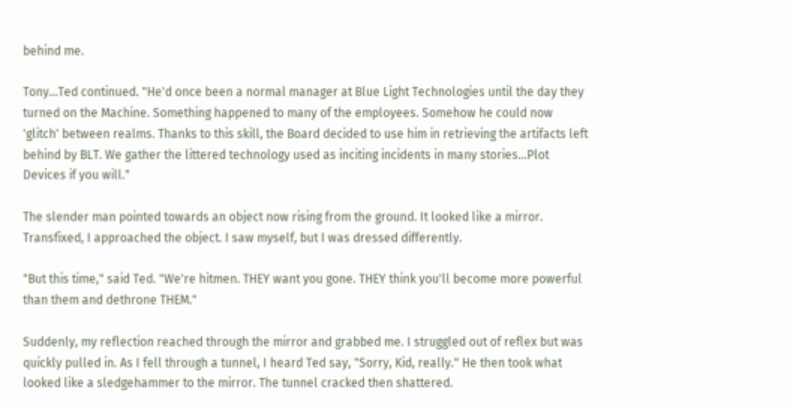behind me.

Tony...Ted continued. "He'd once been a normal manager at Blue Light Technologies until the day they turned on the Machine. Something happened to many of the employees. Somehow he could now 'glitch' between realms. Thanks to this skill, the Board decided to use him in retrieving the artifacts left behind by BLT. We gather the littered technology used as inciting incidents in many stories...Plot Devices if you will."

The slender man pointed towards an object now rising from the ground. It looked like a mirror. Transfixed, I approached the object. I saw myself, but I was dressed differently.

"But this time," said Ted. "We're hitmen. THEY want you gone. THEY think you'll become more powerful than them and dethrone THEM."

Suddenly, my reflection reached through the mirror and grabbed me. I struggled out of reflex but was quickly pulled in. As I fell through a tunnel, I heard Ted say, "Sorry, Kid, really." He then took what looked like a sledgehammer to the mirror. The tunnel cracked then shattered.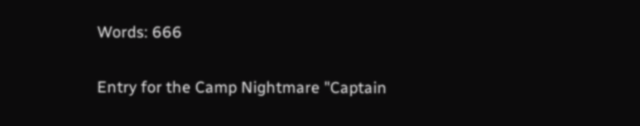Words: 666

Entry for the Camp Nightmare "Captain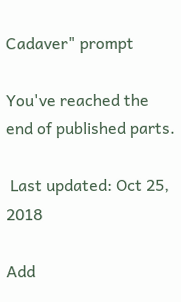Cadaver" prompt

You've reached the end of published parts.

 Last updated: Oct 25, 2018

Add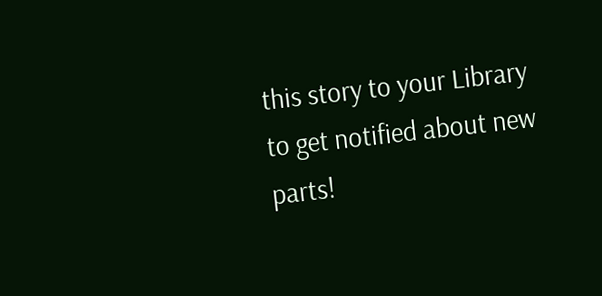this story to your Library to get notified about new parts!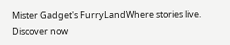Mister Gadget's FurryLandWhere stories live. Discover now